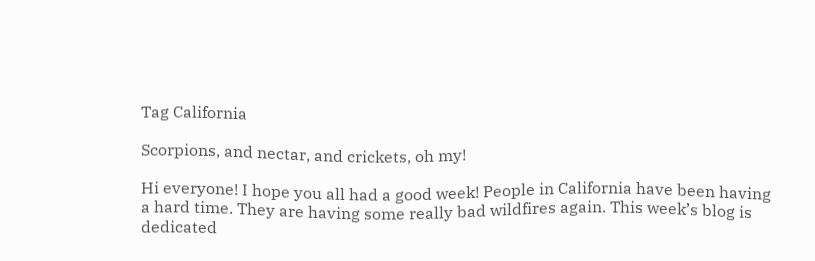Tag California

Scorpions, and nectar, and crickets, oh my!

Hi everyone! I hope you all had a good week! People in California have been having a hard time. They are having some really bad wildfires again. This week’s blog is dedicated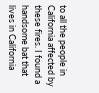to all the people in California affected by these fires. I found a handsome bat that lives in California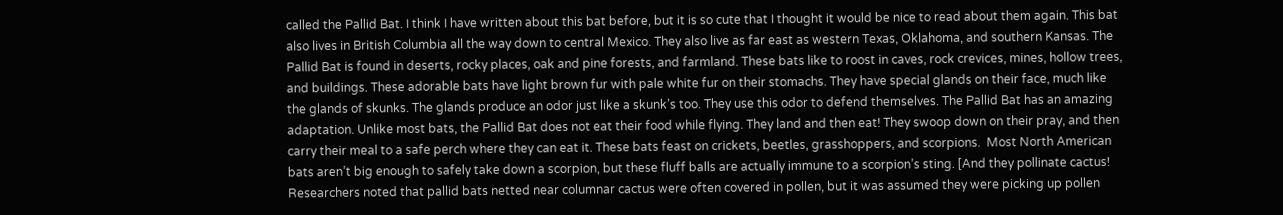called the Pallid Bat. I think I have written about this bat before, but it is so cute that I thought it would be nice to read about them again. This bat also lives in British Columbia all the way down to central Mexico. They also live as far east as western Texas, Oklahoma, and southern Kansas. The Pallid Bat is found in deserts, rocky places, oak and pine forests, and farmland. These bats like to roost in caves, rock crevices, mines, hollow trees, and buildings. These adorable bats have light brown fur with pale white fur on their stomachs. They have special glands on their face, much like the glands of skunks. The glands produce an odor just like a skunk’s too. They use this odor to defend themselves. The Pallid Bat has an amazing adaptation. Unlike most bats, the Pallid Bat does not eat their food while flying. They land and then eat! They swoop down on their pray, and then carry their meal to a safe perch where they can eat it. These bats feast on crickets, beetles, grasshoppers, and scorpions.  Most North American bats aren’t big enough to safely take down a scorpion, but these fluff balls are actually immune to a scorpion’s sting. [And they pollinate cactus! Researchers noted that pallid bats netted near columnar cactus were often covered in pollen, but it was assumed they were picking up pollen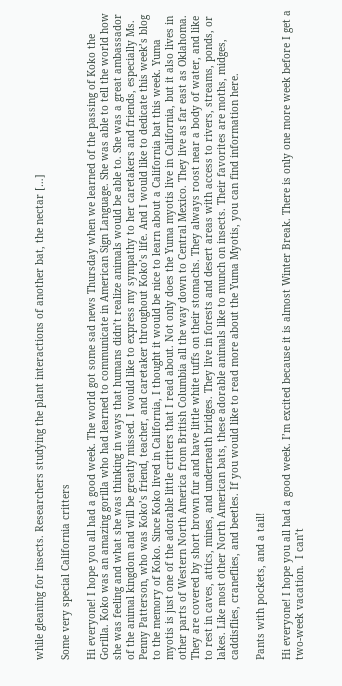while gleaning for insects. Researchers studying the plant interactions of another bat, the nectar […]

Some very special California critters

Hi everyone! I hope you all had a good week. The world got some sad news Thursday when we learned of the passing of Koko the Gorilla. Koko was an amazing gorilla who had learned to communicate in American Sign Language. She was able to tell the world how she was feeling and what she was thinking in ways that humans didn’t realize animals would be able to. She was a great ambassador of the animal kingdom and will be greatly missed. I would like to express my sympathy to her caretakers and friends, especially Ms. Penny Patterson, who was Koko’s friend, teacher, and caretaker throughout Koko’s life. And I would like to dedicate this week’s blog to the memory of Koko. Since Koko lived in California, I thought it would be nice to learn about a California bat this week. Yuma myotis is just one of the adorable little critters that I read about. Not only does the Yuma myotis live in California, but it also lives in other parts of Western North America from British Columbia all the way down to Central Mexico. They live as far east as Oklahoma. They are covered by short brown fur and have little white tuffs on their stomachs. They always roost near a body of water, and like to rest in caves, attics, mines, and underneath bridges. They live in forests and desert areas with access to rivers, streams, ponds, or lakes. Like most other North American bats, these adorable animals like to munch on insects. Their favorites are moths, midges, caddisflies, craneflies, and beetles. If you would like to read more about the Yuma Myotis, you can find information here.

Pants with pockets, and a tail!

Hi everyone! I hope you all had a good week. I’m excited because it is almost Winter Break. There is only one more week before I get a two-week vacation.  I can’t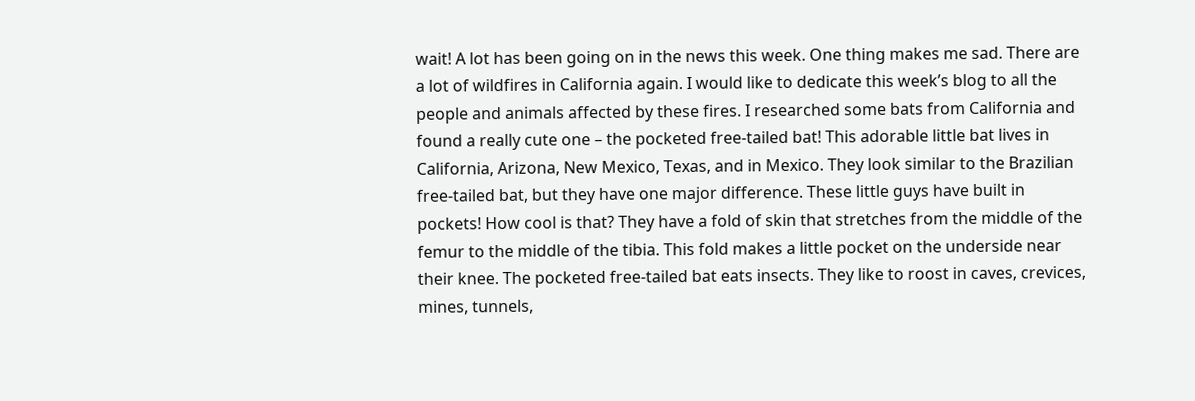wait! A lot has been going on in the news this week. One thing makes me sad. There are a lot of wildfires in California again. I would like to dedicate this week’s blog to all the people and animals affected by these fires. I researched some bats from California and found a really cute one – the pocketed free-tailed bat! This adorable little bat lives in California, Arizona, New Mexico, Texas, and in Mexico. They look similar to the Brazilian free-tailed bat, but they have one major difference. These little guys have built in pockets! How cool is that? They have a fold of skin that stretches from the middle of the femur to the middle of the tibia. This fold makes a little pocket on the underside near their knee. The pocketed free-tailed bat eats insects. They like to roost in caves, crevices, mines, tunnels,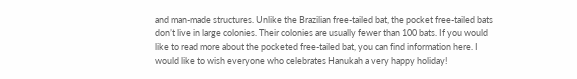and man-made structures. Unlike the Brazilian free-tailed bat, the pocket free-tailed bats don’t live in large colonies. Their colonies are usually fewer than 100 bats. If you would like to read more about the pocketed free-tailed bat, you can find information here. I would like to wish everyone who celebrates Hanukah a very happy holiday!